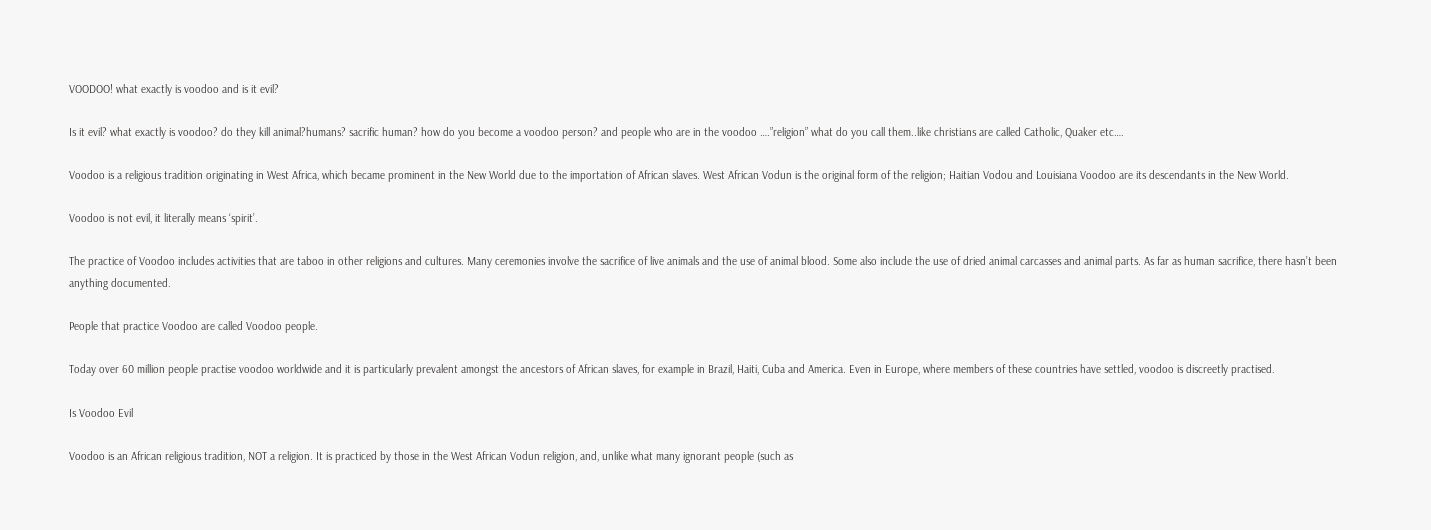VOODOO! what exactly is voodoo and is it evil?

Is it evil? what exactly is voodoo? do they kill animal?humans? sacrific human? how do you become a voodoo person? and people who are in the voodoo ….”religion” what do you call them..like christians are called Catholic, Quaker etc….

Voodoo is a religious tradition originating in West Africa, which became prominent in the New World due to the importation of African slaves. West African Vodun is the original form of the religion; Haitian Vodou and Louisiana Voodoo are its descendants in the New World.

Voodoo is not evil, it literally means ‘spirit’.

The practice of Voodoo includes activities that are taboo in other religions and cultures. Many ceremonies involve the sacrifice of live animals and the use of animal blood. Some also include the use of dried animal carcasses and animal parts. As far as human sacrifice, there hasn’t been anything documented.

People that practice Voodoo are called Voodoo people.

Today over 60 million people practise voodoo worldwide and it is particularly prevalent amongst the ancestors of African slaves, for example in Brazil, Haiti, Cuba and America. Even in Europe, where members of these countries have settled, voodoo is discreetly practised.

Is Voodoo Evil

Voodoo is an African religious tradition, NOT a religion. It is practiced by those in the West African Vodun religion, and, unlike what many ignorant people (such as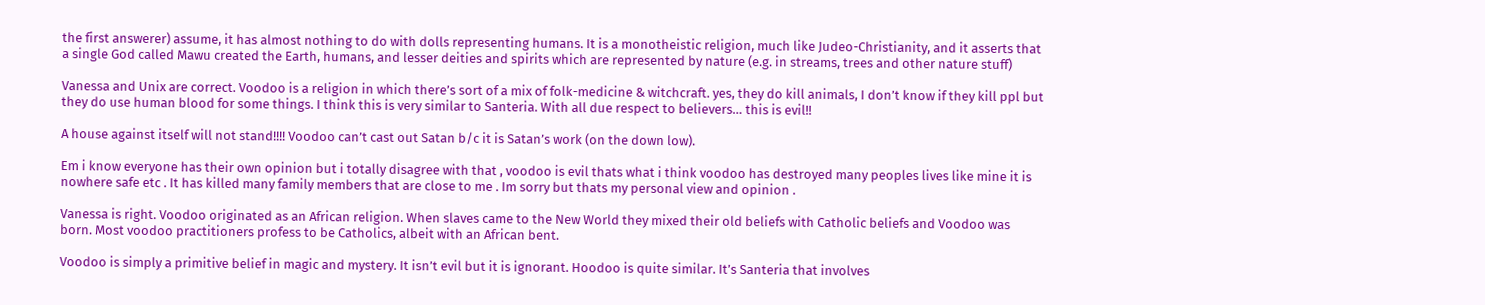the first answerer) assume, it has almost nothing to do with dolls representing humans. It is a monotheistic religion, much like Judeo-Christianity, and it asserts that a single God called Mawu created the Earth, humans, and lesser deities and spirits which are represented by nature (e.g. in streams, trees and other nature stuff)

Vanessa and Unix are correct. Voodoo is a religion in which there’s sort of a mix of folk-medicine & witchcraft. yes, they do kill animals, I don’t know if they kill ppl but they do use human blood for some things. I think this is very similar to Santeria. With all due respect to believers… this is evil!!

A house against itself will not stand!!!! Voodoo can’t cast out Satan b/c it is Satan’s work (on the down low).

Em i know everyone has their own opinion but i totally disagree with that , voodoo is evil thats what i think voodoo has destroyed many peoples lives like mine it is nowhere safe etc . It has killed many family members that are close to me . Im sorry but thats my personal view and opinion .

Vanessa is right. Voodoo originated as an African religion. When slaves came to the New World they mixed their old beliefs with Catholic beliefs and Voodoo was born. Most voodoo practitioners profess to be Catholics, albeit with an African bent.

Voodoo is simply a primitive belief in magic and mystery. It isn’t evil but it is ignorant. Hoodoo is quite similar. It’s Santeria that involves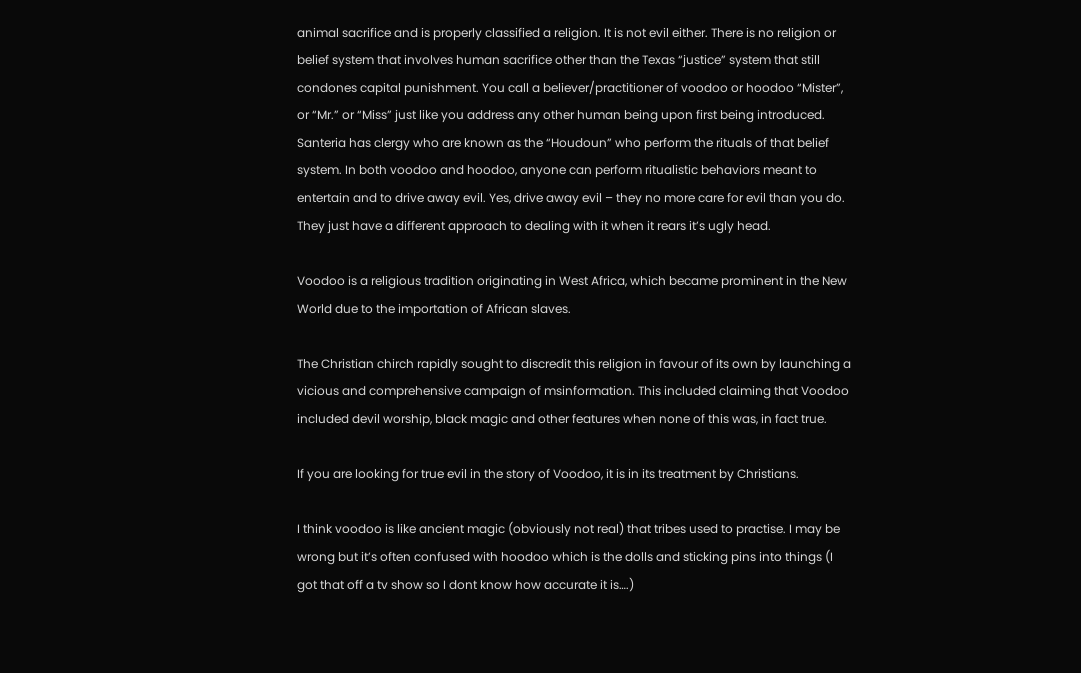animal sacrifice and is properly classified a religion. It is not evil either. There is no religion or belief system that involves human sacrifice other than the Texas “justice” system that still condones capital punishment. You call a believer/practitioner of voodoo or hoodoo “Mister”, or “Mr.” or “Miss” just like you address any other human being upon first being introduced.
Santeria has clergy who are known as the “Houdoun” who perform the rituals of that belief system. In both voodoo and hoodoo, anyone can perform ritualistic behaviors meant to entertain and to drive away evil. Yes, drive away evil – they no more care for evil than you do. They just have a different approach to dealing with it when it rears it’s ugly head.

Voodoo is a religious tradition originating in West Africa, which became prominent in the New World due to the importation of African slaves.

The Christian chirch rapidly sought to discredit this religion in favour of its own by launching a vicious and comprehensive campaign of msinformation. This included claiming that Voodoo included devil worship, black magic and other features when none of this was, in fact true.

If you are looking for true evil in the story of Voodoo, it is in its treatment by Christians.

I think voodoo is like ancient magic (obviously not real) that tribes used to practise. I may be wrong but it’s often confused with hoodoo which is the dolls and sticking pins into things (I got that off a tv show so I dont know how accurate it is….)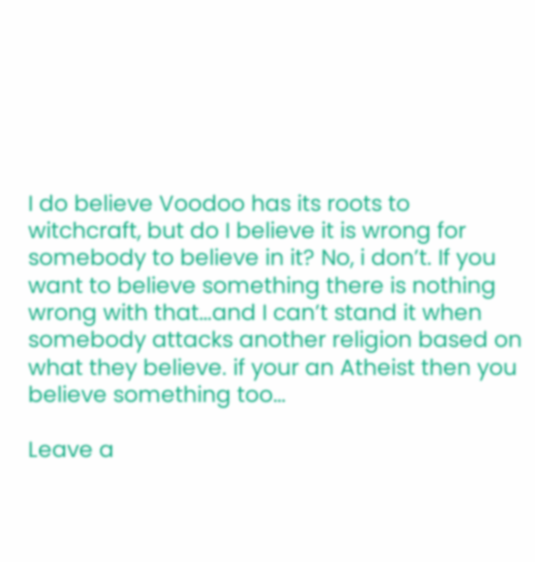I do believe Voodoo has its roots to witchcraft, but do I believe it is wrong for somebody to believe in it? No, i don’t. If you want to believe something there is nothing wrong with that…and I can’t stand it when somebody attacks another religion based on what they believe. if your an Atheist then you believe something too…

Leave a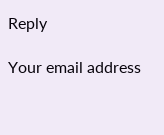Reply

Your email address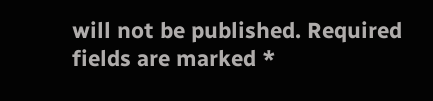will not be published. Required fields are marked *